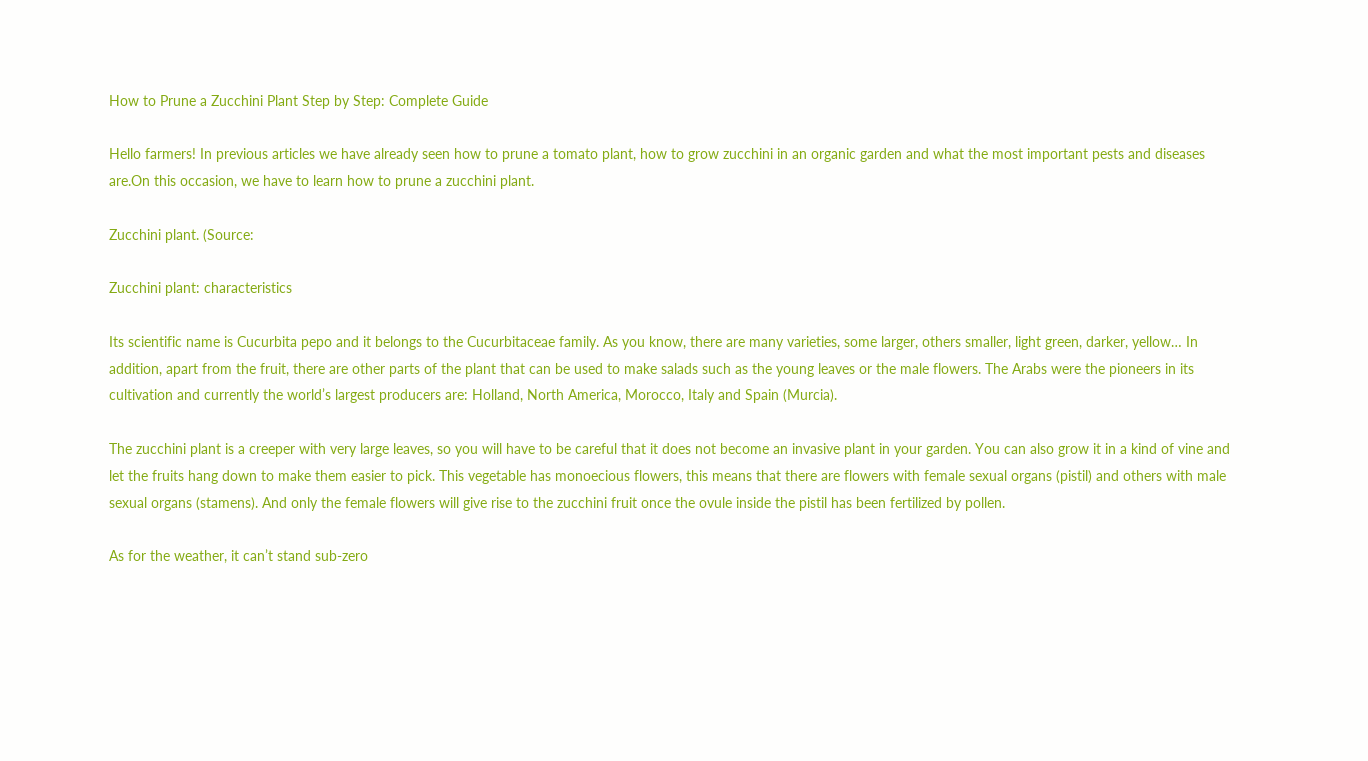How to Prune a Zucchini Plant Step by Step: Complete Guide

Hello farmers! In previous articles we have already seen how to prune a tomato plant, how to grow zucchini in an organic garden and what the most important pests and diseases are.On this occasion, we have to learn how to prune a zucchini plant.

Zucchini plant. (Source:

Zucchini plant: characteristics

Its scientific name is Cucurbita pepo and it belongs to the Cucurbitaceae family. As you know, there are many varieties, some larger, others smaller, light green, darker, yellow… In addition, apart from the fruit, there are other parts of the plant that can be used to make salads such as the young leaves or the male flowers. The Arabs were the pioneers in its cultivation and currently the world’s largest producers are: Holland, North America, Morocco, Italy and Spain (Murcia).

The zucchini plant is a creeper with very large leaves, so you will have to be careful that it does not become an invasive plant in your garden. You can also grow it in a kind of vine and let the fruits hang down to make them easier to pick. This vegetable has monoecious flowers, this means that there are flowers with female sexual organs (pistil) and others with male sexual organs (stamens). And only the female flowers will give rise to the zucchini fruit once the ovule inside the pistil has been fertilized by pollen.

As for the weather, it can’t stand sub-zero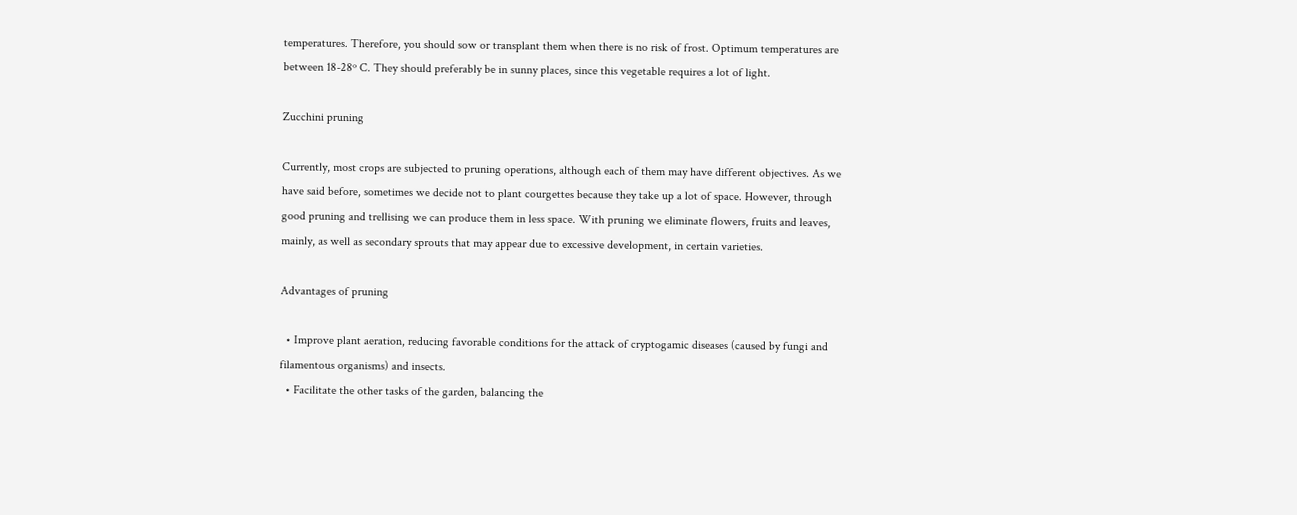temperatures. Therefore, you should sow or transplant them when there is no risk of frost. Optimum temperatures are between 18-28º C. They should preferably be in sunny places, since this vegetable requires a lot of light.

Zucchini pruning

Currently, most crops are subjected to pruning operations, although each of them may have different objectives. As we have said before, sometimes we decide not to plant courgettes because they take up a lot of space. However, through good pruning and trellising we can produce them in less space. With pruning we eliminate flowers, fruits and leaves, mainly, as well as secondary sprouts that may appear due to excessive development, in certain varieties.

Advantages of pruning

  • Improve plant aeration, reducing favorable conditions for the attack of cryptogamic diseases (caused by fungi and filamentous organisms) and insects.
  • Facilitate the other tasks of the garden, balancing the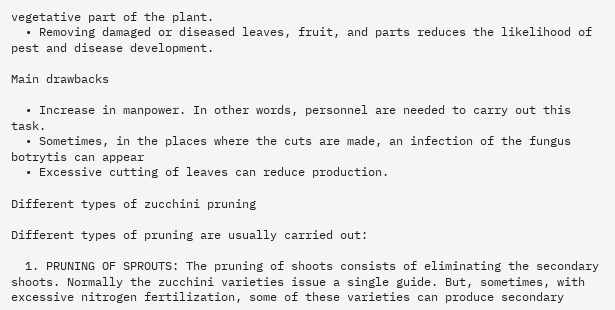vegetative part of the plant.
  • Removing damaged or diseased leaves, fruit, and parts reduces the likelihood of pest and disease development.

Main drawbacks

  • Increase in manpower. In other words, personnel are needed to carry out this task.
  • Sometimes, in the places where the cuts are made, an infection of the fungus botrytis can appear
  • Excessive cutting of leaves can reduce production.

Different types of zucchini pruning

Different types of pruning are usually carried out:

  1. PRUNING OF SPROUTS: The pruning of shoots consists of eliminating the secondary shoots. Normally the zucchini varieties issue a single guide. But, sometimes, with excessive nitrogen fertilization, some of these varieties can produce secondary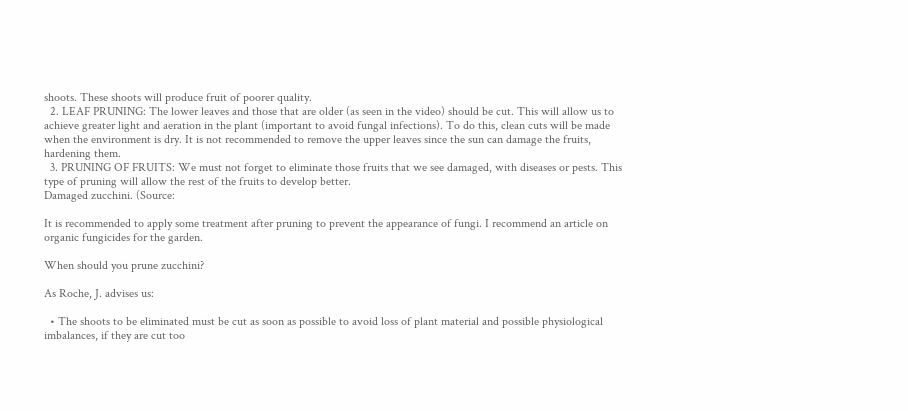shoots. These shoots will produce fruit of poorer quality.
  2. LEAF PRUNING: The lower leaves and those that are older (as seen in the video) should be cut. This will allow us to achieve greater light and aeration in the plant (important to avoid fungal infections). To do this, clean cuts will be made when the environment is dry. It is not recommended to remove the upper leaves since the sun can damage the fruits, hardening them.
  3. PRUNING OF FRUITS: We must not forget to eliminate those fruits that we see damaged, with diseases or pests. This type of pruning will allow the rest of the fruits to develop better.
Damaged zucchini. (Source:

It is recommended to apply some treatment after pruning to prevent the appearance of fungi. I recommend an article on organic fungicides for the garden.

When should you prune zucchini?

As Roche, J. advises us:

  • The shoots to be eliminated must be cut as soon as possible to avoid loss of plant material and possible physiological imbalances, if they are cut too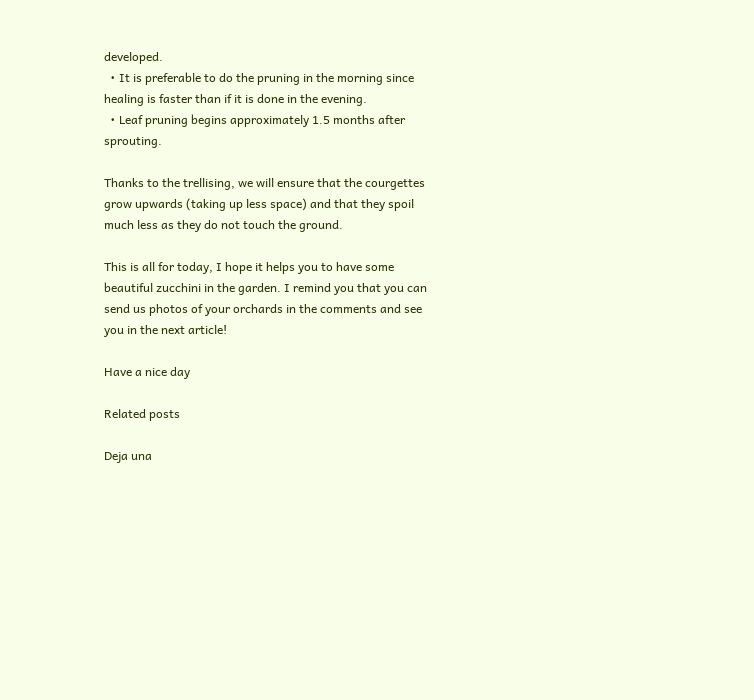developed.
  • It is preferable to do the pruning in the morning since healing is faster than if it is done in the evening.
  • Leaf pruning begins approximately 1.5 months after sprouting.

Thanks to the trellising, we will ensure that the courgettes grow upwards (taking up less space) and that they spoil much less as they do not touch the ground.

This is all for today, I hope it helps you to have some beautiful zucchini in the garden. I remind you that you can send us photos of your orchards in the comments and see you in the next article!

Have a nice day

Related posts

Deja una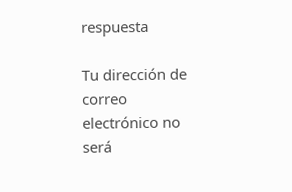respuesta

Tu dirección de correo electrónico no será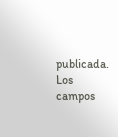publicada. Los campos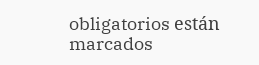obligatorios están marcados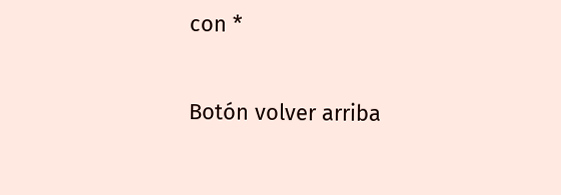con *

Botón volver arriba